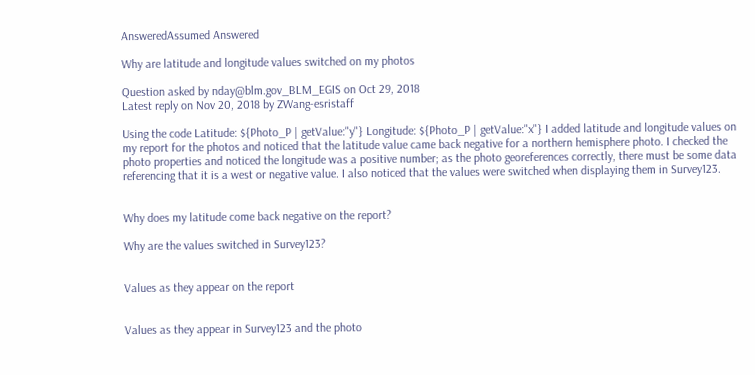AnsweredAssumed Answered

Why are latitude and longitude values switched on my photos

Question asked by nday@blm.gov_BLM_EGIS on Oct 29, 2018
Latest reply on Nov 20, 2018 by ZWang-esristaff

Using the code Latitude: ${Photo_P | getValue:"y"} Longitude: ${Photo_P | getValue:"x"} I added latitude and longitude values on my report for the photos and noticed that the latitude value came back negative for a northern hemisphere photo. I checked the photo properties and noticed the longitude was a positive number; as the photo georeferences correctly, there must be some data referencing that it is a west or negative value. I also noticed that the values were switched when displaying them in Survey123.


Why does my latitude come back negative on the report?

Why are the values switched in Survey123?


Values as they appear on the report


Values as they appear in Survey123 and the photo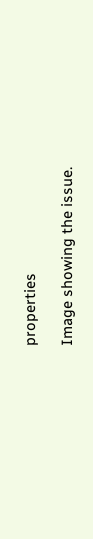properties

Image showing the issue.